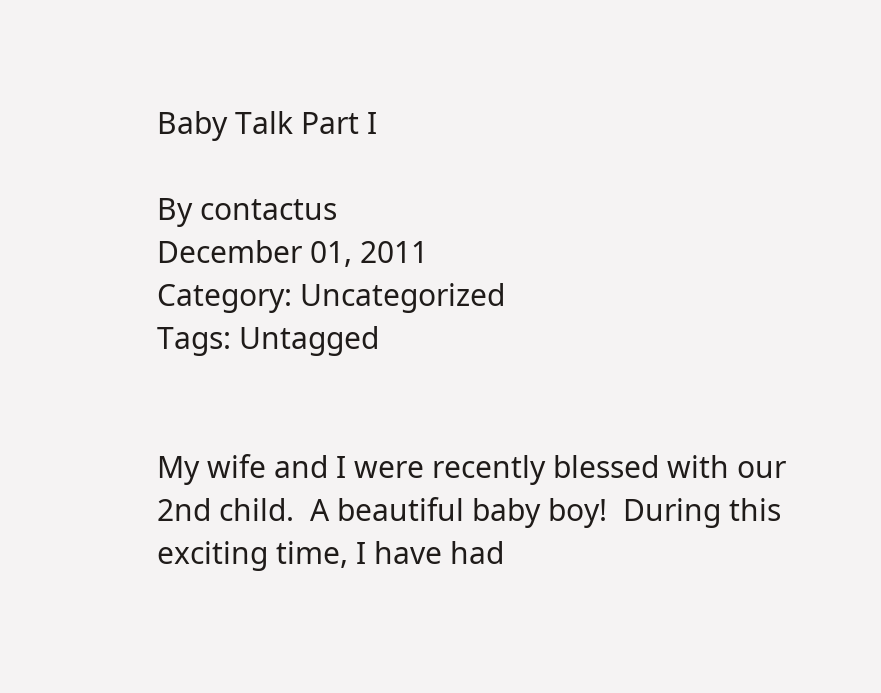Baby Talk Part I

By contactus
December 01, 2011
Category: Uncategorized
Tags: Untagged


My wife and I were recently blessed with our 2nd child.  A beautiful baby boy!  During this exciting time, I have had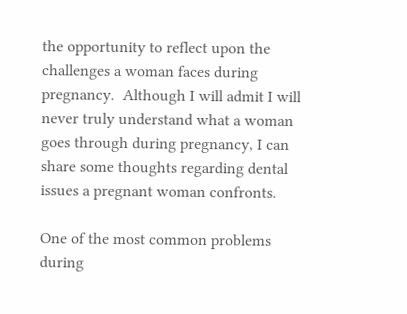the opportunity to reflect upon the challenges a woman faces during pregnancy.  Although I will admit I will never truly understand what a woman goes through during pregnancy, I can share some thoughts regarding dental issues a pregnant woman confronts.

One of the most common problems during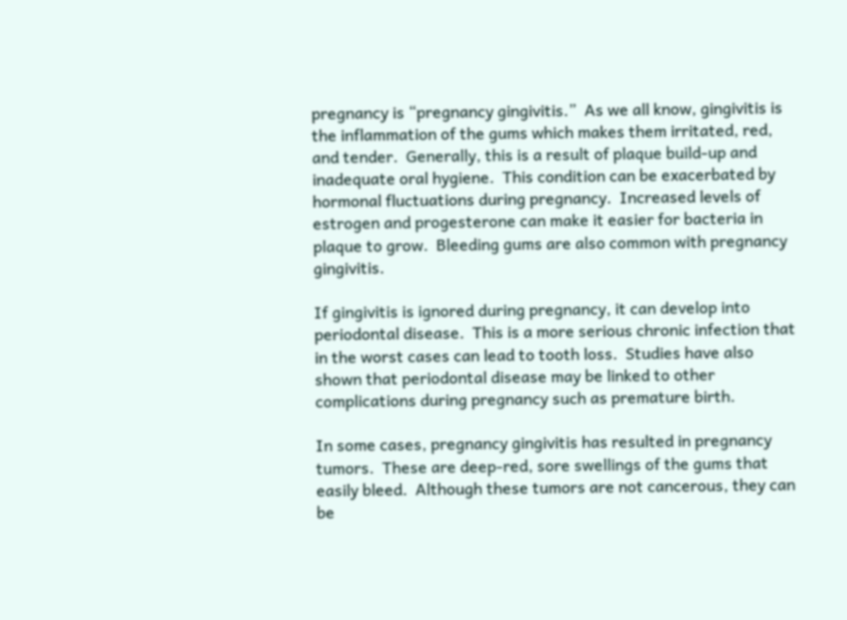pregnancy is “pregnancy gingivitis.”  As we all know, gingivitis is the inflammation of the gums which makes them irritated, red, and tender.  Generally, this is a result of plaque build-up and inadequate oral hygiene.  This condition can be exacerbated by hormonal fluctuations during pregnancy.  Increased levels of estrogen and progesterone can make it easier for bacteria in plaque to grow.  Bleeding gums are also common with pregnancy gingivitis.

If gingivitis is ignored during pregnancy, it can develop into periodontal disease.  This is a more serious chronic infection that in the worst cases can lead to tooth loss.  Studies have also shown that periodontal disease may be linked to other complications during pregnancy such as premature birth.

In some cases, pregnancy gingivitis has resulted in pregnancy tumors.  These are deep-red, sore swellings of the gums that easily bleed.  Although these tumors are not cancerous, they can be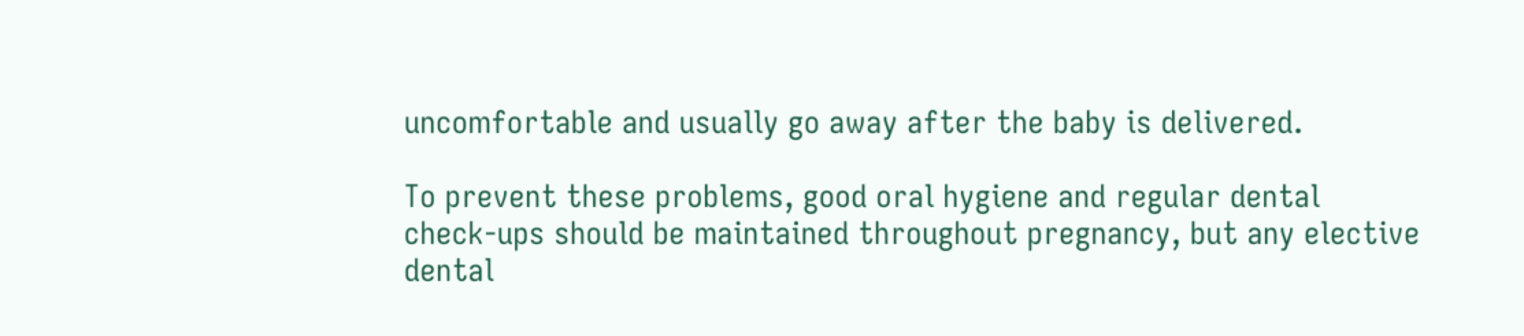uncomfortable and usually go away after the baby is delivered.

To prevent these problems, good oral hygiene and regular dental check-ups should be maintained throughout pregnancy, but any elective dental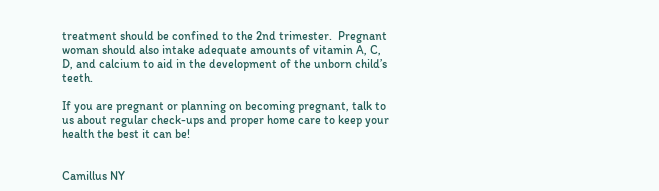treatment should be confined to the 2nd trimester.  Pregnant woman should also intake adequate amounts of vitamin A, C, D, and calcium to aid in the development of the unborn child’s teeth.

If you are pregnant or planning on becoming pregnant, talk to us about regular check-ups and proper home care to keep your health the best it can be!


Camillus NY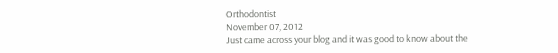Orthodontist
November 07, 2012
Just came across your blog and it was good to know about the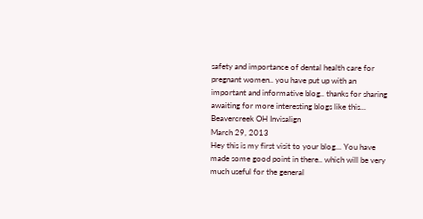safety and importance of dental health care for pregnant women.. you have put up with an important and informative blog.. thanks for sharing awaiting for more interesting blogs like this...
Beavercreek OH Invisalign
March 29, 2013
Hey this is my first visit to your blog... You have made some good point in there.. which will be very much useful for the general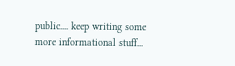public.... keep writing some more informational stuff...